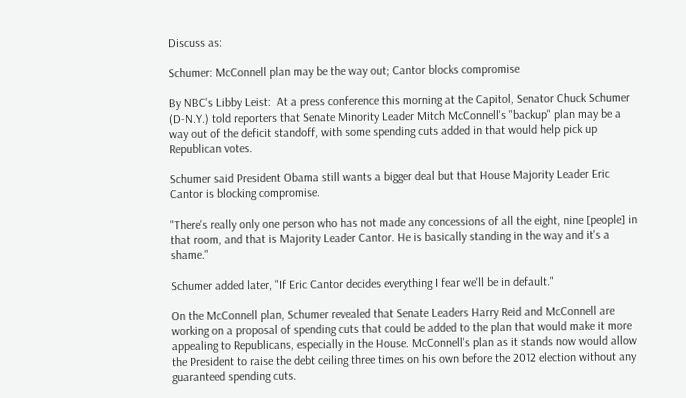Discuss as:

Schumer: McConnell plan may be the way out; Cantor blocks compromise

By NBC's Libby Leist:  At a press conference this morning at the Capitol, Senator Chuck Schumer (D-N.Y.) told reporters that Senate Minority Leader Mitch McConnell's "backup" plan may be a way out of the deficit standoff, with some spending cuts added in that would help pick up Republican votes.

Schumer said President Obama still wants a bigger deal but that House Majority Leader Eric Cantor is blocking compromise.

"There's really only one person who has not made any concessions of all the eight, nine [people] in that room, and that is Majority Leader Cantor. He is basically standing in the way and it's a shame."

Schumer added later, "If Eric Cantor decides everything I fear we'll be in default."

On the McConnell plan, Schumer revealed that Senate Leaders Harry Reid and McConnell are working on a proposal of spending cuts that could be added to the plan that would make it more appealing to Republicans, especially in the House. McConnell's plan as it stands now would allow the President to raise the debt ceiling three times on his own before the 2012 election without any guaranteed spending cuts.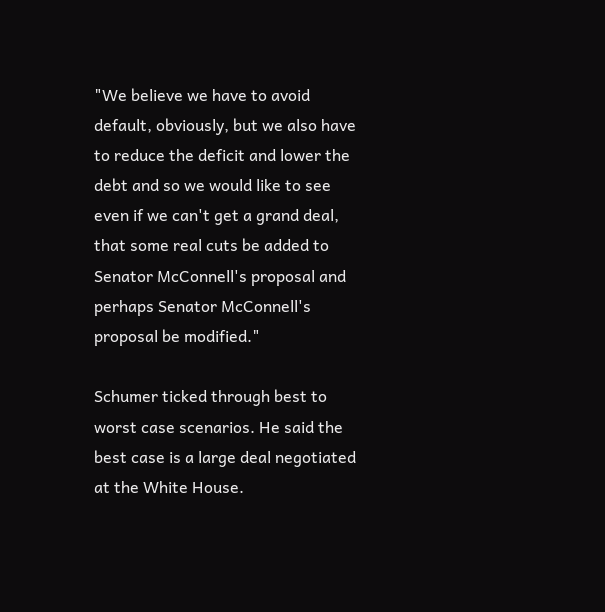"We believe we have to avoid default, obviously, but we also have to reduce the deficit and lower the debt and so we would like to see even if we can't get a grand deal, that some real cuts be added to Senator McConnell's proposal and perhaps Senator McConnell's proposal be modified."

Schumer ticked through best to worst case scenarios. He said the best case is a large deal negotiated at the White House.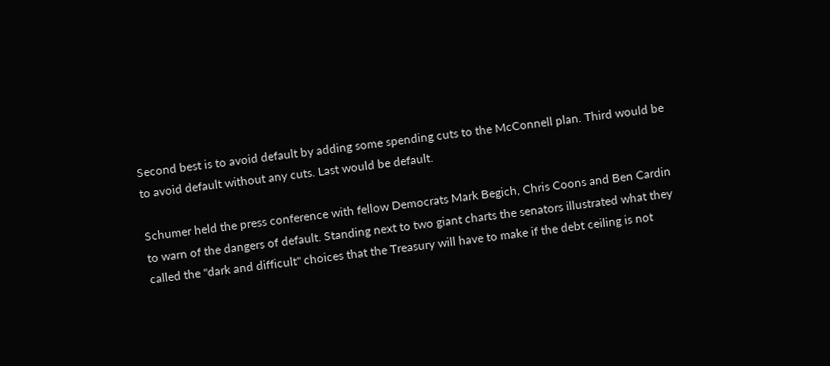Second best is to avoid default by adding some spending cuts to the McConnell plan. Third would be to avoid default without any cuts. Last would be default.

Schumer held the press conference with fellow Democrats Mark Begich, Chris Coons and Ben Cardin to warn of the dangers of default. Standing next to two giant charts the senators illustrated what they called the "dark and difficult" choices that the Treasury will have to make if the debt ceiling is not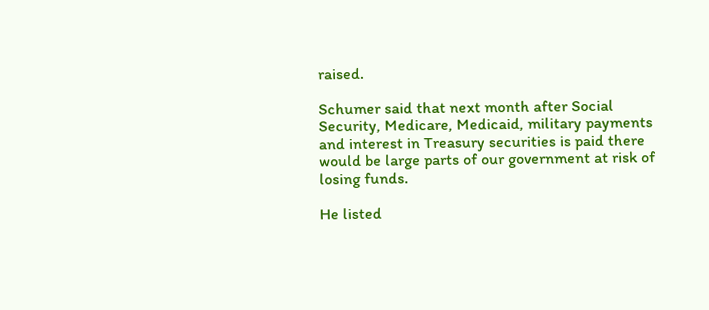raised.

Schumer said that next month after Social Security, Medicare, Medicaid, military payments and interest in Treasury securities is paid there would be large parts of our government at risk of losing funds.

He listed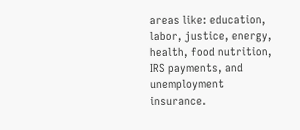areas like: education, labor, justice, energy, health, food nutrition, IRS payments, and unemployment insurance.